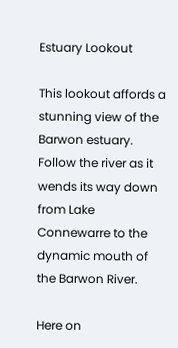Estuary Lookout

This lookout affords a stunning view of the Barwon estuary. Follow the river as it wends its way down from Lake Connewarre to the dynamic mouth of the Barwon River.

Here on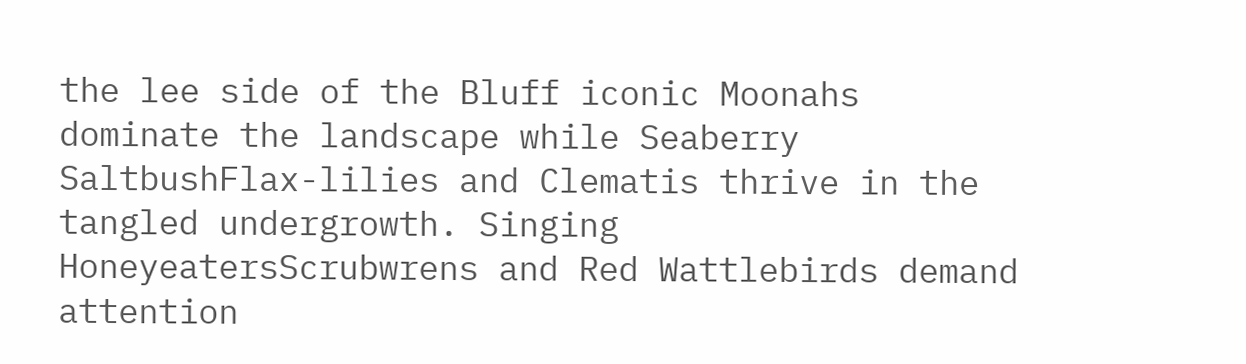the lee side of the Bluff iconic Moonahs dominate the landscape while Seaberry SaltbushFlax-lilies and Clematis thrive in the tangled undergrowth. Singing HoneyeatersScrubwrens and Red Wattlebirds demand attention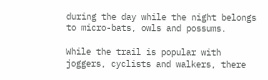during the day while the night belongs to micro-bats, owls and possums.

While the trail is popular with joggers, cyclists and walkers, there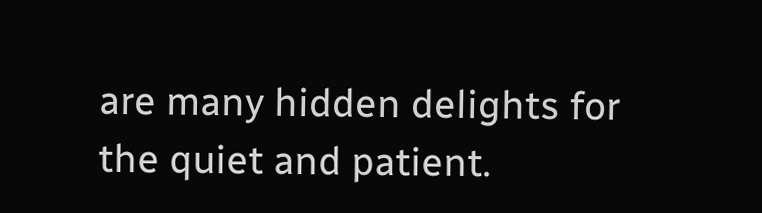are many hidden delights for the quiet and patient.